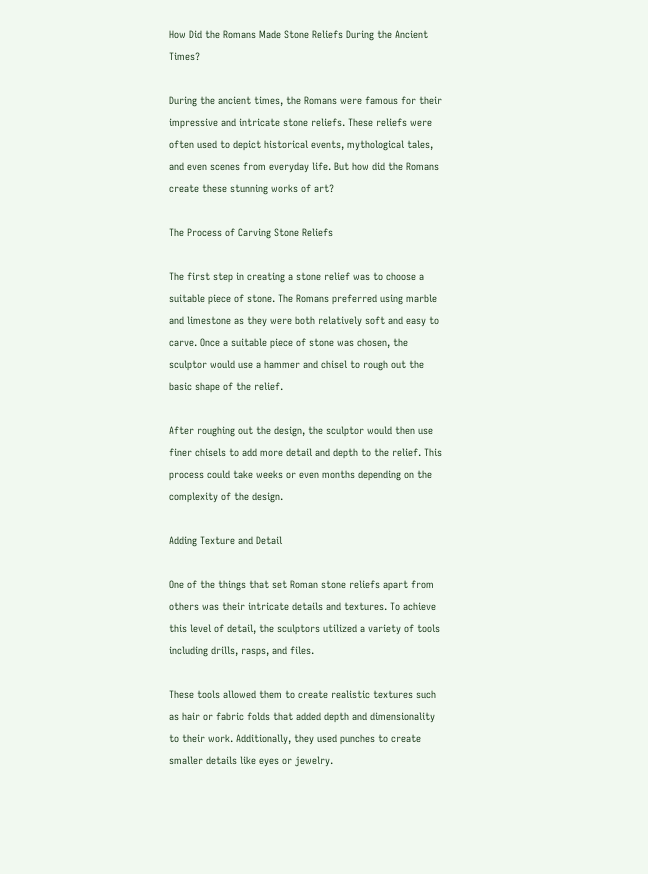How Did the Romans Made Stone Reliefs During the Ancient Times?

During the ancient times, the Romans were famous for their impressive and intricate stone reliefs. These reliefs were often used to depict historical events, mythological tales, and even scenes from everyday life. But how did the Romans create these stunning works of art?

The Process of Carving Stone Reliefs

The first step in creating a stone relief was to choose a suitable piece of stone. The Romans preferred using marble and limestone as they were both relatively soft and easy to carve. Once a suitable piece of stone was chosen, the sculptor would use a hammer and chisel to rough out the basic shape of the relief.

After roughing out the design, the sculptor would then use finer chisels to add more detail and depth to the relief. This process could take weeks or even months depending on the complexity of the design.

Adding Texture and Detail

One of the things that set Roman stone reliefs apart from others was their intricate details and textures. To achieve this level of detail, the sculptors utilized a variety of tools including drills, rasps, and files.

These tools allowed them to create realistic textures such as hair or fabric folds that added depth and dimensionality to their work. Additionally, they used punches to create smaller details like eyes or jewelry.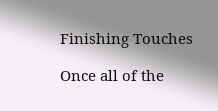Finishing Touches

Once all of the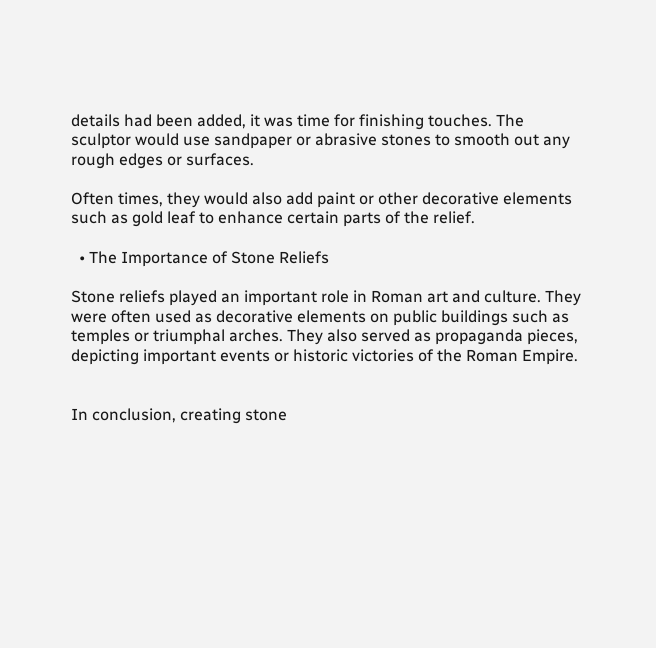details had been added, it was time for finishing touches. The sculptor would use sandpaper or abrasive stones to smooth out any rough edges or surfaces.

Often times, they would also add paint or other decorative elements such as gold leaf to enhance certain parts of the relief.

  • The Importance of Stone Reliefs

Stone reliefs played an important role in Roman art and culture. They were often used as decorative elements on public buildings such as temples or triumphal arches. They also served as propaganda pieces, depicting important events or historic victories of the Roman Empire.


In conclusion, creating stone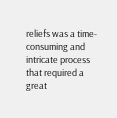reliefs was a time-consuming and intricate process that required a great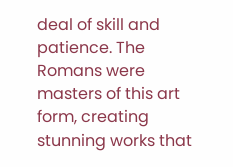deal of skill and patience. The Romans were masters of this art form, creating stunning works that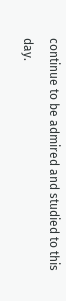continue to be admired and studied to this day.